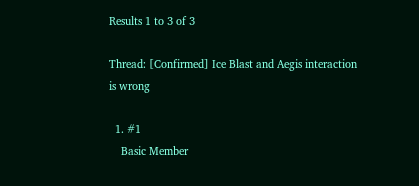Results 1 to 3 of 3

Thread: [Confirmed] Ice Blast and Aegis interaction is wrong

  1. #1
    Basic Member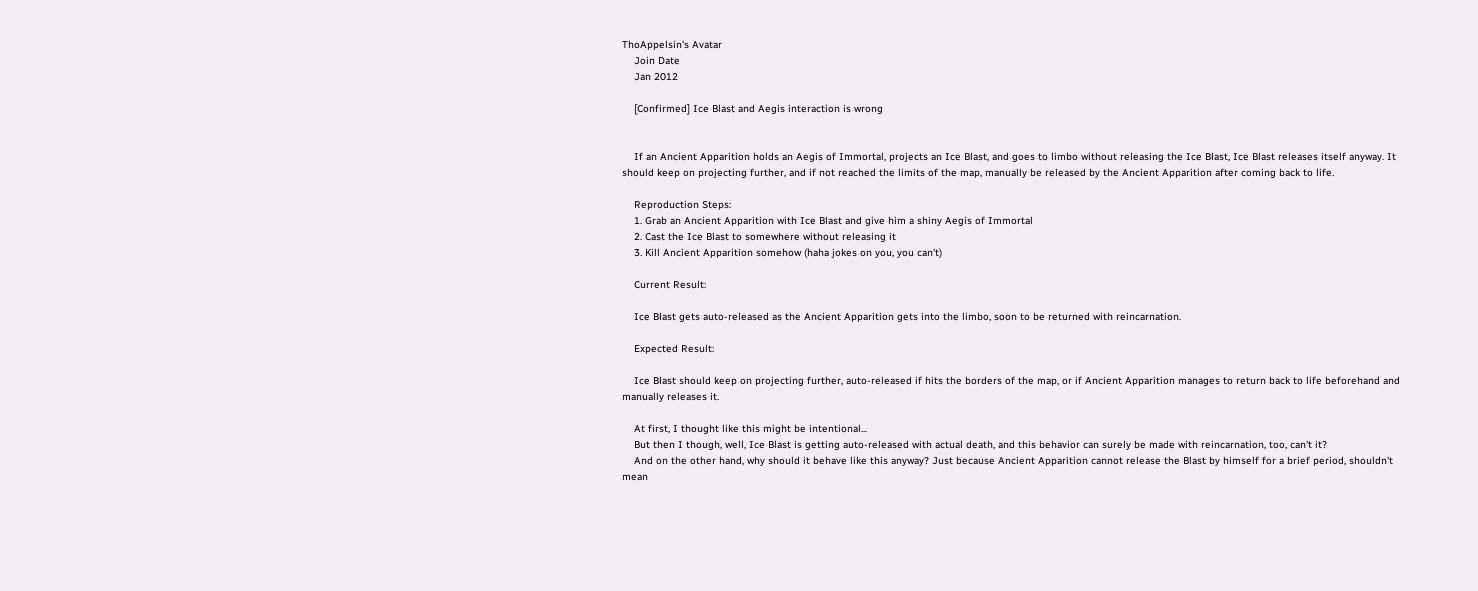ThoAppelsin's Avatar
    Join Date
    Jan 2012

    [Confirmed] Ice Blast and Aegis interaction is wrong


    If an Ancient Apparition holds an Aegis of Immortal, projects an Ice Blast, and goes to limbo without releasing the Ice Blast, Ice Blast releases itself anyway. It should keep on projecting further, and if not reached the limits of the map, manually be released by the Ancient Apparition after coming back to life.

    Reproduction Steps:
    1. Grab an Ancient Apparition with Ice Blast and give him a shiny Aegis of Immortal
    2. Cast the Ice Blast to somewhere without releasing it
    3. Kill Ancient Apparition somehow (haha jokes on you, you can't)

    Current Result:

    Ice Blast gets auto-released as the Ancient Apparition gets into the limbo, soon to be returned with reincarnation.

    Expected Result:

    Ice Blast should keep on projecting further, auto-released if hits the borders of the map, or if Ancient Apparition manages to return back to life beforehand and manually releases it.

    At first, I thought like this might be intentional...
    But then I though, well, Ice Blast is getting auto-released with actual death, and this behavior can surely be made with reincarnation, too, can't it?
    And on the other hand, why should it behave like this anyway? Just because Ancient Apparition cannot release the Blast by himself for a brief period, shouldn't mean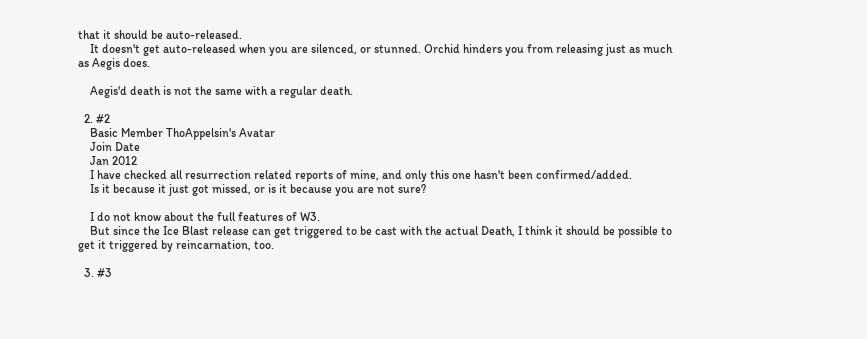that it should be auto-released.
    It doesn't get auto-released when you are silenced, or stunned. Orchid hinders you from releasing just as much as Aegis does.

    Aegis'd death is not the same with a regular death.

  2. #2
    Basic Member ThoAppelsin's Avatar
    Join Date
    Jan 2012
    I have checked all resurrection related reports of mine, and only this one hasn't been confirmed/added.
    Is it because it just got missed, or is it because you are not sure?

    I do not know about the full features of W3.
    But since the Ice Blast release can get triggered to be cast with the actual Death, I think it should be possible to get it triggered by reincarnation, too.

  3. #3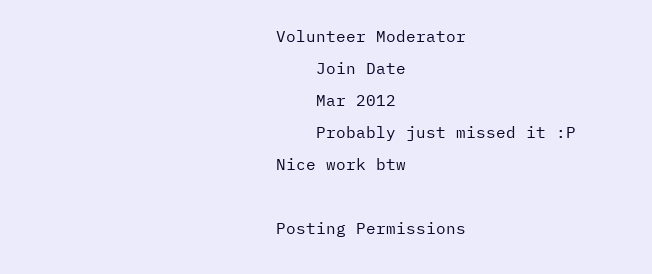Volunteer Moderator
    Join Date
    Mar 2012
    Probably just missed it :P Nice work btw

Posting Permissions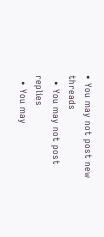• You may not post new threads
  • You may not post replies
  • You may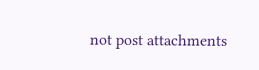not post attachments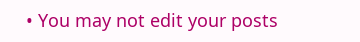• You may not edit your posts